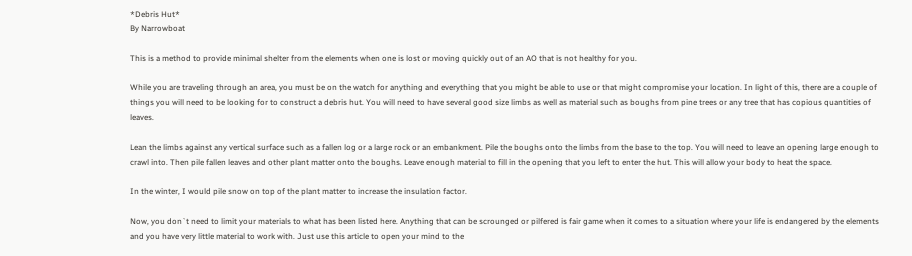*Debris Hut*
By Narrowboat

This is a method to provide minimal shelter from the elements when one is lost or moving quickly out of an AO that is not healthy for you.

While you are traveling through an area, you must be on the watch for anything and everything that you might be able to use or that might compromise your location. In light of this, there are a couple of things you will need to be looking for to construct a debris hut. You will need to have several good size limbs as well as material such as boughs from pine trees or any tree that has copious quantities of leaves.

Lean the limbs against any vertical surface such as a fallen log or a large rock or an embankment. Pile the boughs onto the limbs from the base to the top. You will need to leave an opening large enough to crawl into. Then pile fallen leaves and other plant matter onto the boughs. Leave enough material to fill in the opening that you left to enter the hut. This will allow your body to heat the space.

In the winter, I would pile snow on top of the plant matter to increase the insulation factor.

Now, you don`t need to limit your materials to what has been listed here. Anything that can be scrounged or pilfered is fair game when it comes to a situation where your life is endangered by the elements and you have very little material to work with. Just use this article to open your mind to the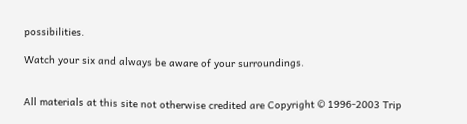possibilities.

Watch your six and always be aware of your surroundings.


All materials at this site not otherwise credited are Copyright © 1996-2003 Trip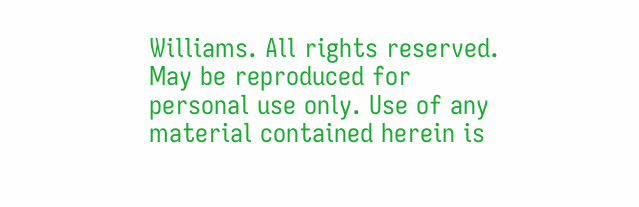Williams. All rights reserved. May be reproduced for personal use only. Use of any material contained herein is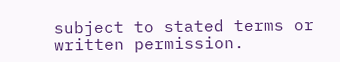subject to stated terms or written permission.